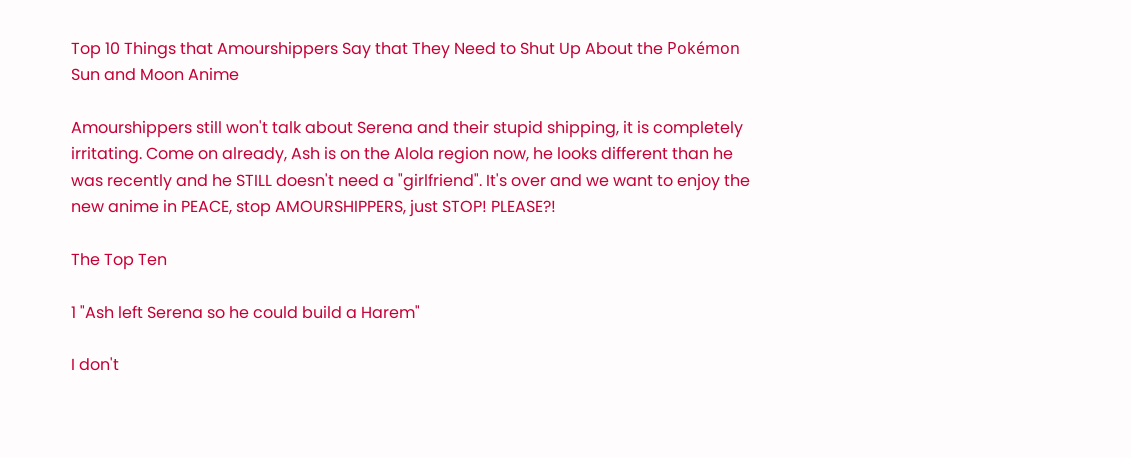Top 10 Things that Amourshippers Say that They Need to Shut Up About the Pokémon Sun and Moon Anime

Amourshippers still won't talk about Serena and their stupid shipping, it is completely irritating. Come on already, Ash is on the Alola region now, he looks different than he was recently and he STILL doesn't need a "girlfriend". It's over and we want to enjoy the new anime in PEACE, stop AMOURSHIPPERS, just STOP! PLEASE?!

The Top Ten

1 "Ash left Serena so he could build a Harem"

I don't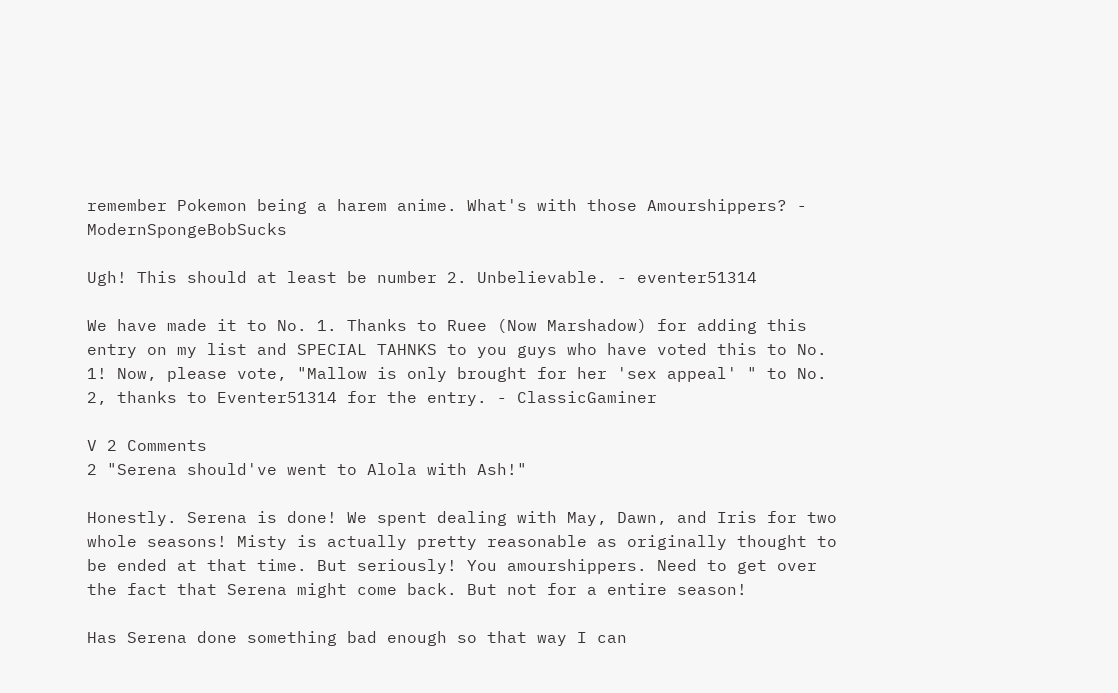remember Pokemon being a harem anime. What's with those Amourshippers? - ModernSpongeBobSucks

Ugh! This should at least be number 2. Unbelievable. - eventer51314

We have made it to No. 1. Thanks to Ruee (Now Marshadow) for adding this entry on my list and SPECIAL TAHNKS to you guys who have voted this to No. 1! Now, please vote, "Mallow is only brought for her 'sex appeal' " to No. 2, thanks to Eventer51314 for the entry. - ClassicGaminer

V 2 Comments
2 "Serena should've went to Alola with Ash!"

Honestly. Serena is done! We spent dealing with May, Dawn, and Iris for two whole seasons! Misty is actually pretty reasonable as originally thought to be ended at that time. But seriously! You amourshippers. Need to get over the fact that Serena might come back. But not for a entire season!

Has Serena done something bad enough so that way I can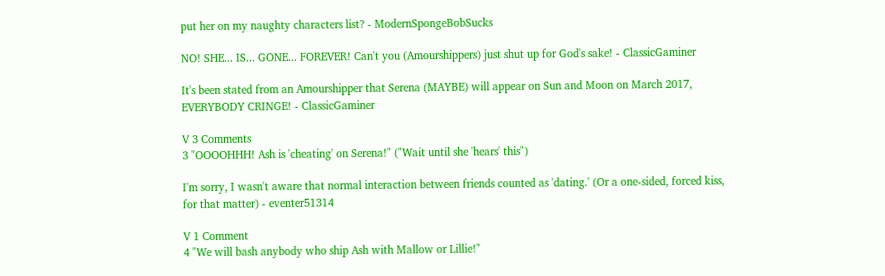put her on my naughty characters list? - ModernSpongeBobSucks

NO! SHE... IS... GONE... FOREVER! Can't you (Amourshippers) just shut up for God's sake! - ClassicGaminer

It's been stated from an Amourshipper that Serena (MAYBE) will appear on Sun and Moon on March 2017, EVERYBODY CRINGE! - ClassicGaminer

V 3 Comments
3 "OOOOHHH! Ash is 'cheating' on Serena!" ("Wait until she 'hears' this")

I'm sorry, I wasn't aware that normal interaction between friends counted as 'dating.' (Or a one-sided, forced kiss, for that matter) - eventer51314

V 1 Comment
4 "We will bash anybody who ship Ash with Mallow or Lillie!"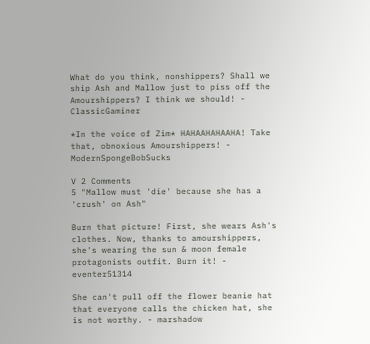What do you think, nonshippers? Shall we ship Ash and Mallow just to piss off the Amourshippers? I think we should! - ClassicGaminer

*In the voice of Zim* HAHAAHAHAAHA! Take that, obnoxious Amourshippers! - ModernSpongeBobSucks

V 2 Comments
5 "Mallow must 'die' because she has a 'crush' on Ash"

Burn that picture! First, she wears Ash's clothes. Now, thanks to amourshippers, she's wearing the sun & moon female protagonists outfit. Burn it! - eventer51314

She can't pull off the flower beanie hat that everyone calls the chicken hat, she is not worthy. - marshadow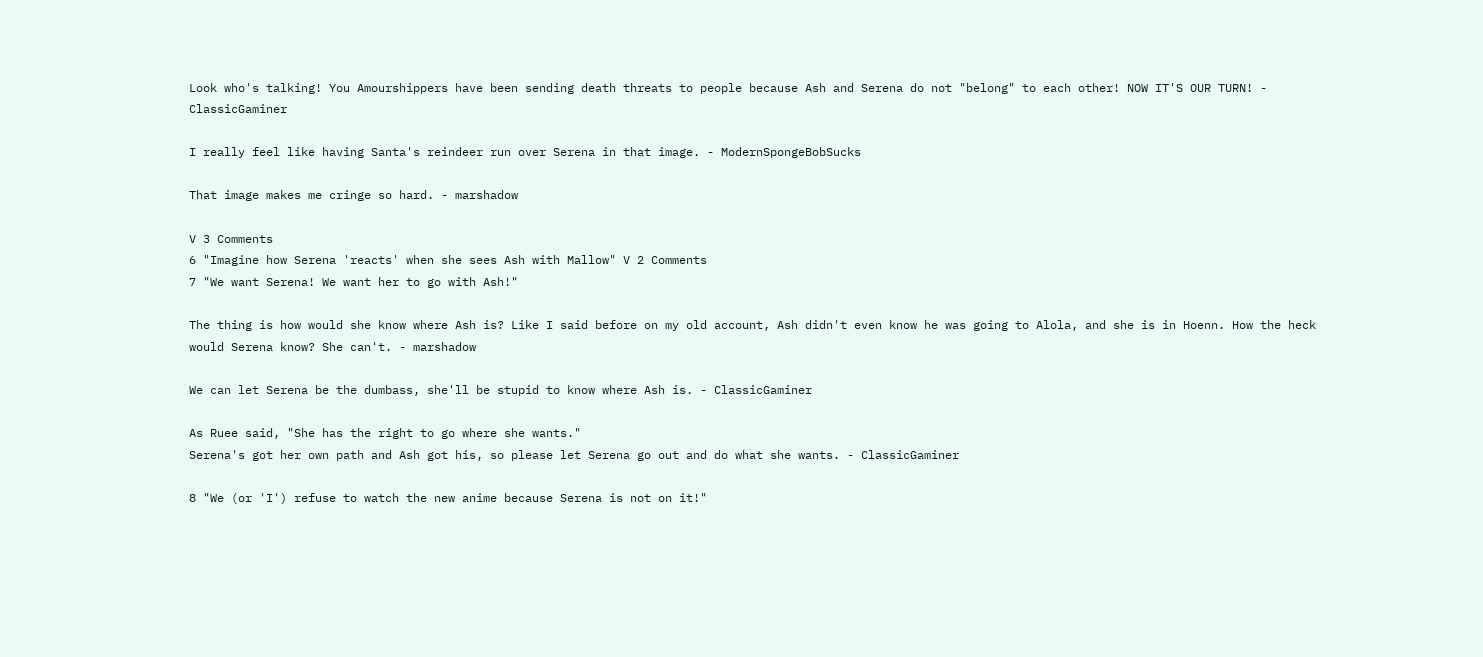Look who's talking! You Amourshippers have been sending death threats to people because Ash and Serena do not "belong" to each other! NOW IT'S OUR TURN! - ClassicGaminer

I really feel like having Santa's reindeer run over Serena in that image. - ModernSpongeBobSucks

That image makes me cringe so hard. - marshadow

V 3 Comments
6 "Imagine how Serena 'reacts' when she sees Ash with Mallow" V 2 Comments
7 "We want Serena! We want her to go with Ash!"

The thing is how would she know where Ash is? Like I said before on my old account, Ash didn't even know he was going to Alola, and she is in Hoenn. How the heck would Serena know? She can't. - marshadow

We can let Serena be the dumbass, she'll be stupid to know where Ash is. - ClassicGaminer

As Ruee said, "She has the right to go where she wants."
Serena's got her own path and Ash got his, so please let Serena go out and do what she wants. - ClassicGaminer

8 "We (or 'I') refuse to watch the new anime because Serena is not on it!"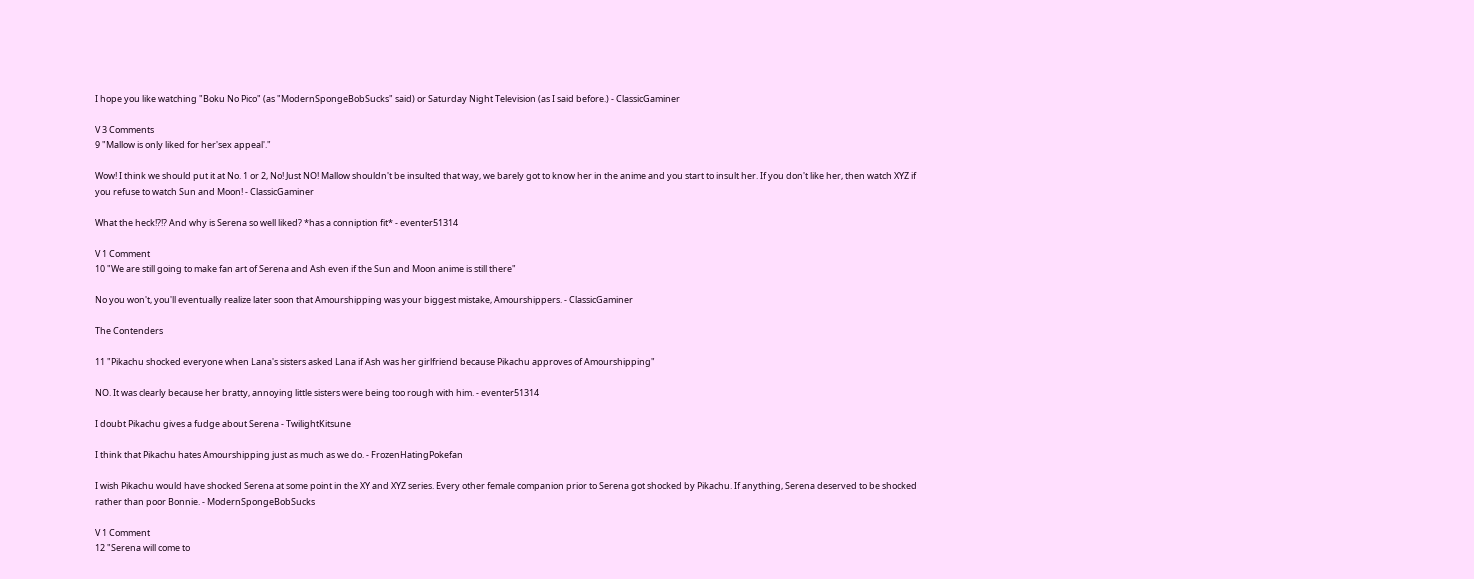I hope you like watching "Boku No Pico" (as "ModernSpongeBobSucks" said) or Saturday Night Television (as I said before.) - ClassicGaminer

V 3 Comments
9 "Mallow is only liked for her'sex appeal'."

Wow! I think we should put it at No. 1 or 2, No! Just NO! Mallow shouldn't be insulted that way, we barely got to know her in the anime and you start to insult her. If you don't like her, then watch XYZ if you refuse to watch Sun and Moon! - ClassicGaminer

What the heck!?!? And why is Serena so well liked? *has a conniption fit* - eventer51314

V 1 Comment
10 "We are still going to make fan art of Serena and Ash even if the Sun and Moon anime is still there"

No you won't, you'll eventually realize later soon that Amourshipping was your biggest mistake, Amourshippers. - ClassicGaminer

The Contenders

11 "Pikachu shocked everyone when Lana's sisters asked Lana if Ash was her girlfriend because Pikachu approves of Amourshipping"

NO. It was clearly because her bratty, annoying little sisters were being too rough with him. - eventer51314

I doubt Pikachu gives a fudge about Serena - TwilightKitsune

I think that Pikachu hates Amourshipping just as much as we do. - FrozenHatingPokefan

I wish Pikachu would have shocked Serena at some point in the XY and XYZ series. Every other female companion prior to Serena got shocked by Pikachu. If anything, Serena deserved to be shocked rather than poor Bonnie. - ModernSpongeBobSucks

V 1 Comment
12 "Serena will come to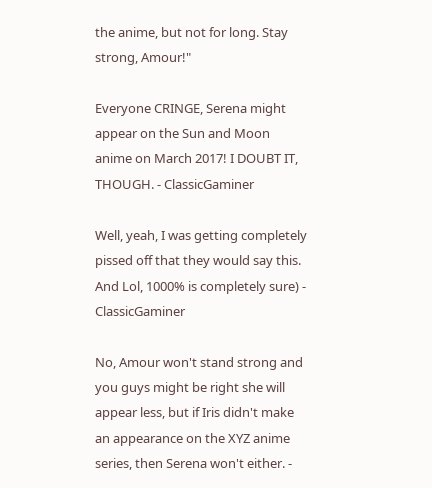the anime, but not for long. Stay strong, Amour!"

Everyone CRINGE, Serena might appear on the Sun and Moon anime on March 2017! I DOUBT IT, THOUGH. - ClassicGaminer

Well, yeah, I was getting completely pissed off that they would say this. And Lol, 1000% is completely sure) - ClassicGaminer

No, Amour won't stand strong and you guys might be right she will appear less, but if Iris didn't make an appearance on the XYZ anime series, then Serena won't either. -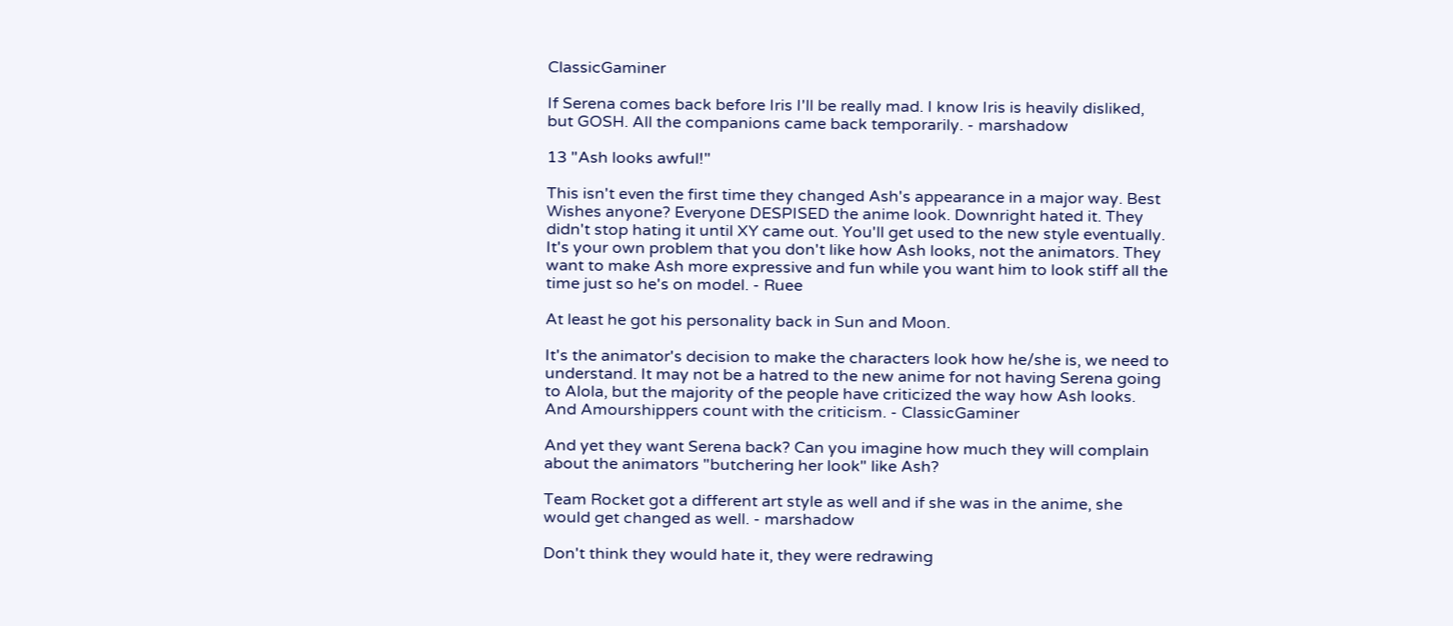ClassicGaminer

If Serena comes back before Iris I'll be really mad. I know Iris is heavily disliked, but GOSH. All the companions came back temporarily. - marshadow

13 "Ash looks awful!"

This isn't even the first time they changed Ash's appearance in a major way. Best Wishes anyone? Everyone DESPISED the anime look. Downright hated it. They didn't stop hating it until XY came out. You'll get used to the new style eventually. It's your own problem that you don't like how Ash looks, not the animators. They want to make Ash more expressive and fun while you want him to look stiff all the time just so he's on model. - Ruee

At least he got his personality back in Sun and Moon.

It's the animator's decision to make the characters look how he/she is, we need to understand. It may not be a hatred to the new anime for not having Serena going to Alola, but the majority of the people have criticized the way how Ash looks. And Amourshippers count with the criticism. - ClassicGaminer

And yet they want Serena back? Can you imagine how much they will complain about the animators "butchering her look" like Ash?

Team Rocket got a different art style as well and if she was in the anime, she would get changed as well. - marshadow

Don't think they would hate it, they were redrawing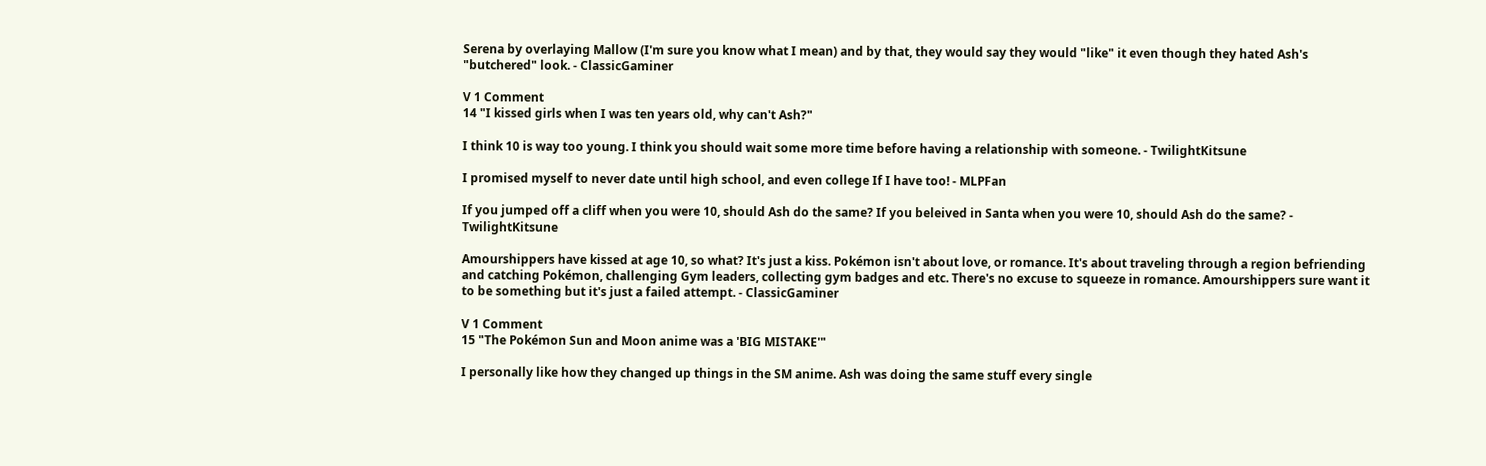Serena by overlaying Mallow (I'm sure you know what I mean) and by that, they would say they would "like" it even though they hated Ash's "butchered" look. - ClassicGaminer

V 1 Comment
14 "I kissed girls when I was ten years old, why can't Ash?"

I think 10 is way too young. I think you should wait some more time before having a relationship with someone. - TwilightKitsune

I promised myself to never date until high school, and even college If I have too! - MLPFan

If you jumped off a cliff when you were 10, should Ash do the same? If you beleived in Santa when you were 10, should Ash do the same? - TwilightKitsune

Amourshippers have kissed at age 10, so what? It's just a kiss. Pokémon isn't about love, or romance. It's about traveling through a region befriending and catching Pokémon, challenging Gym leaders, collecting gym badges and etc. There's no excuse to squeeze in romance. Amourshippers sure want it to be something but it's just a failed attempt. - ClassicGaminer

V 1 Comment
15 "The Pokémon Sun and Moon anime was a 'BIG MISTAKE'"

I personally like how they changed up things in the SM anime. Ash was doing the same stuff every single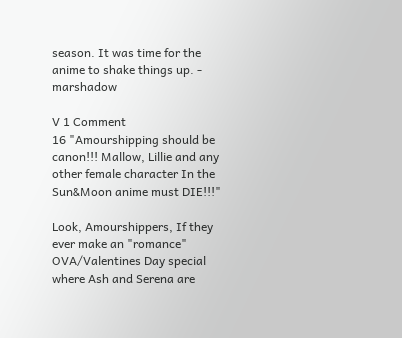season. It was time for the anime to shake things up. - marshadow

V 1 Comment
16 "Amourshipping should be canon!!! Mallow, Lillie and any other female character In the Sun&Moon anime must DIE!!!"

Look, Amourshippers, If they ever make an "romance" OVA/Valentines Day special where Ash and Serena are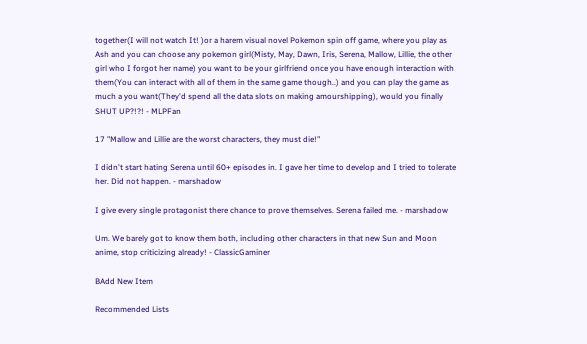together(I will not watch It! )or a harem visual novel Pokemon spin off game, where you play as Ash and you can choose any pokemon girl(Misty, May, Dawn, Iris, Serena, Mallow, Lillie, the other girl who I forgot her name) you want to be your girlfriend once you have enough interaction with them(You can interact with all of them in the same game though..) and you can play the game as much a you want(They'd spend all the data slots on making amourshipping), would you finally SHUT UP?!?! - MLPFan

17 "Mallow and Lillie are the worst characters, they must die!"

I didn't start hating Serena until 60+ episodes in. I gave her time to develop and I tried to tolerate her. Did not happen. - marshadow

I give every single protagonist there chance to prove themselves. Serena failed me. - marshadow

Um. We barely got to know them both, including other characters in that new Sun and Moon anime, stop criticizing already! - ClassicGaminer

BAdd New Item

Recommended Lists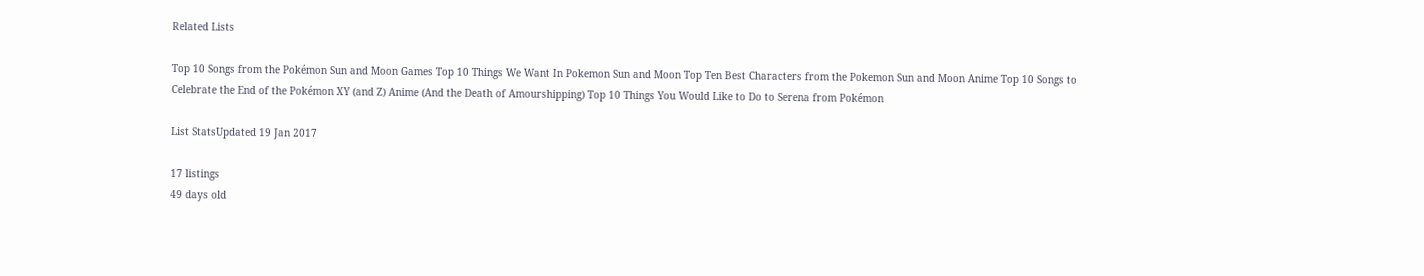Related Lists

Top 10 Songs from the Pokémon Sun and Moon Games Top 10 Things We Want In Pokemon Sun and Moon Top Ten Best Characters from the Pokemon Sun and Moon Anime Top 10 Songs to Celebrate the End of the Pokémon XY (and Z) Anime (And the Death of Amourshipping) Top 10 Things You Would Like to Do to Serena from Pokémon

List StatsUpdated 19 Jan 2017

17 listings
49 days old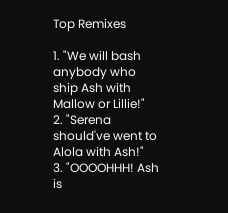Top Remixes

1. "We will bash anybody who ship Ash with Mallow or Lillie!"
2. "Serena should've went to Alola with Ash!"
3. "OOOOHHH! Ash is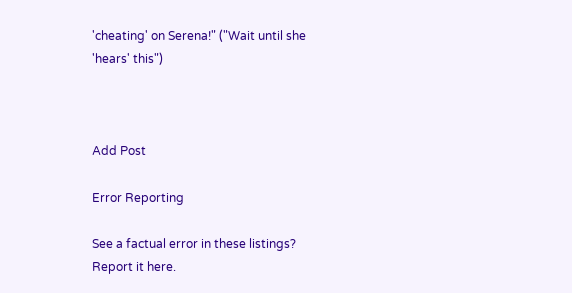'cheating' on Serena!" ("Wait until she 'hears' this")



Add Post

Error Reporting

See a factual error in these listings? Report it here.